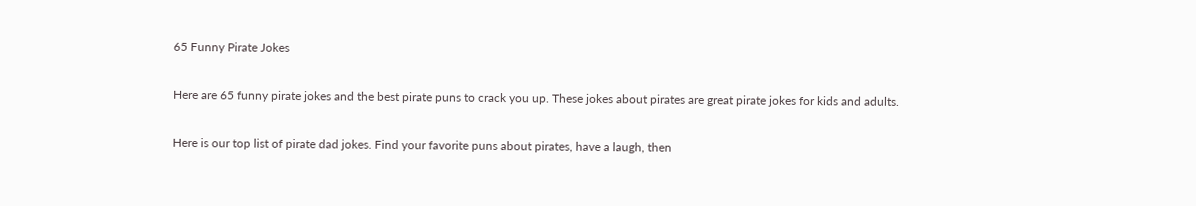65 Funny Pirate Jokes

Here are 65 funny pirate jokes and the best pirate puns to crack you up. These jokes about pirates are great pirate jokes for kids and adults.

Here is our top list of pirate dad jokes. Find your favorite puns about pirates, have a laugh, then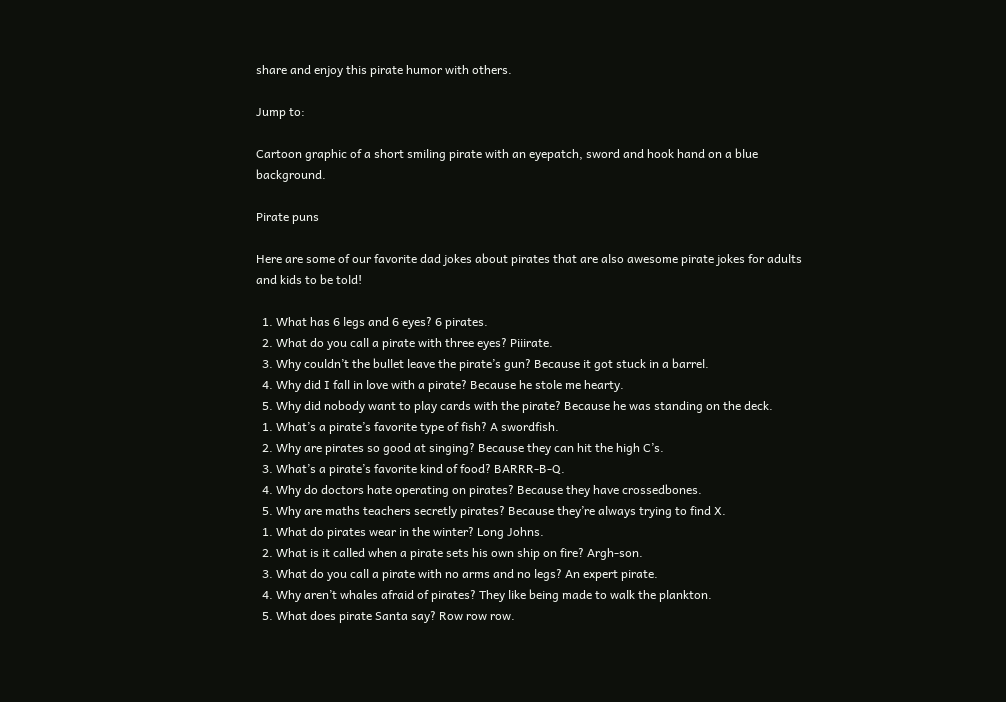share and enjoy this pirate humor with others.

Jump to:

Cartoon graphic of a short smiling pirate with an eyepatch, sword and hook hand on a blue background.

Pirate puns

Here are some of our favorite dad jokes about pirates that are also awesome pirate jokes for adults and kids to be told!

  1. What has 6 legs and 6 eyes? 6 pirates.
  2. What do you call a pirate with three eyes? Piiirate.
  3. Why couldn’t the bullet leave the pirate’s gun? Because it got stuck in a barrel.
  4. Why did I fall in love with a pirate? Because he stole me hearty.
  5. Why did nobody want to play cards with the pirate? Because he was standing on the deck.
  1. What’s a pirate’s favorite type of fish? A swordfish.
  2. Why are pirates so good at singing? Because they can hit the high C’s.
  3. What’s a pirate’s favorite kind of food? BARRR-B-Q.
  4. Why do doctors hate operating on pirates? Because they have crossedbones.
  5. Why are maths teachers secretly pirates? Because they’re always trying to find X.
  1. What do pirates wear in the winter? Long Johns.
  2. What is it called when a pirate sets his own ship on fire? Argh-son.
  3. What do you call a pirate with no arms and no legs? An expert pirate.
  4. Why aren’t whales afraid of pirates? They like being made to walk the plankton.
  5. What does pirate Santa say? Row row row.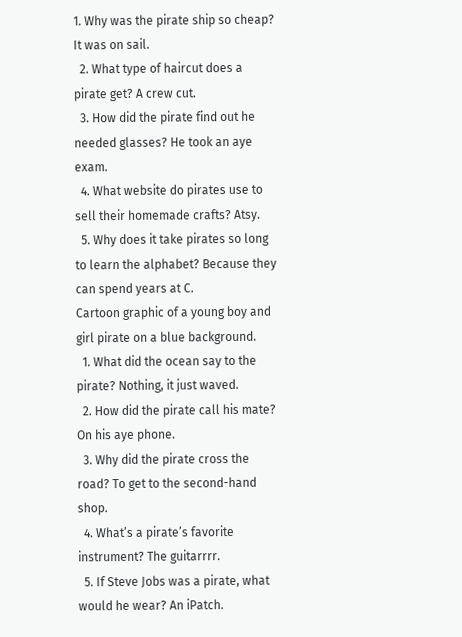1. Why was the pirate ship so cheap? It was on sail.
  2. What type of haircut does a pirate get? A crew cut.
  3. How did the pirate find out he needed glasses? He took an aye exam.
  4. What website do pirates use to sell their homemade crafts? Atsy.
  5. Why does it take pirates so long to learn the alphabet? Because they can spend years at C.
Cartoon graphic of a young boy and girl pirate on a blue background.
  1. What did the ocean say to the pirate? Nothing, it just waved.
  2. How did the pirate call his mate? On his aye phone.
  3. Why did the pirate cross the road? To get to the second-hand shop.
  4. What’s a pirate’s favorite instrument? The guitarrrr.
  5. If Steve Jobs was a pirate, what would he wear? An iPatch.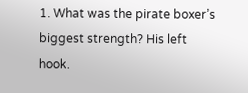1. What was the pirate boxer’s biggest strength? His left hook.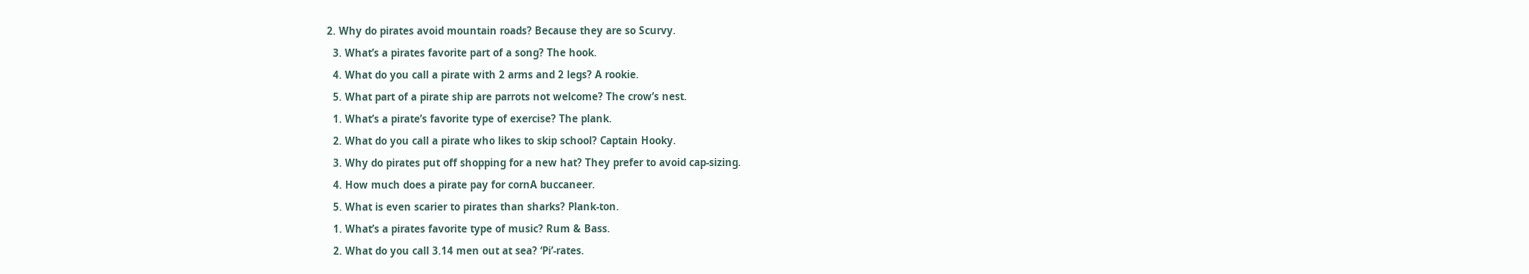2. Why do pirates avoid mountain roads? Because they are so Scurvy.
  3. What’s a pirates favorite part of a song? The hook.
  4. What do you call a pirate with 2 arms and 2 legs? A rookie.
  5. What part of a pirate ship are parrots not welcome? The crow’s nest.
  1. What’s a pirate’s favorite type of exercise? The plank.
  2. What do you call a pirate who likes to skip school? Captain Hooky.
  3. Why do pirates put off shopping for a new hat? They prefer to avoid cap-sizing.
  4. How much does a pirate pay for cornA buccaneer.
  5. What is even scarier to pirates than sharks? Plank-ton.
  1. What’s a pirates favorite type of music? Rum & Bass.
  2. What do you call 3.14 men out at sea? ‘Pi’-rates.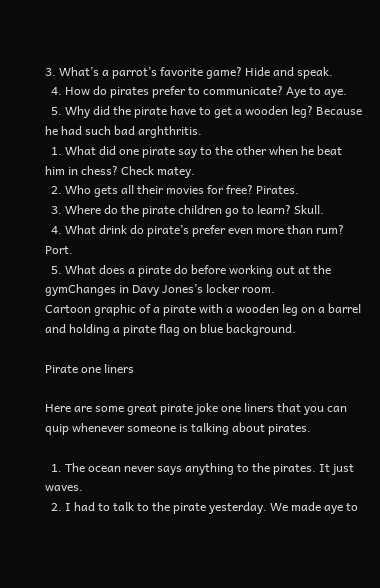3. What’s a parrot’s favorite game? Hide and speak.
  4. How do pirates prefer to communicate? Aye to aye.
  5. Why did the pirate have to get a wooden leg? Because he had such bad arghthritis.
  1. What did one pirate say to the other when he beat him in chess? Check matey.
  2. Who gets all their movies for free? Pirates.
  3. Where do the pirate children go to learn? Skull.
  4. What drink do pirate’s prefer even more than rum? Port.
  5. What does a pirate do before working out at the gymChanges in Davy Jones’s locker room.
Cartoon graphic of a pirate with a wooden leg on a barrel and holding a pirate flag on blue background.

Pirate one liners

Here are some great pirate joke one liners that you can quip whenever someone is talking about pirates.

  1. The ocean never says anything to the pirates. It just waves.
  2. I had to talk to the pirate yesterday. We made aye to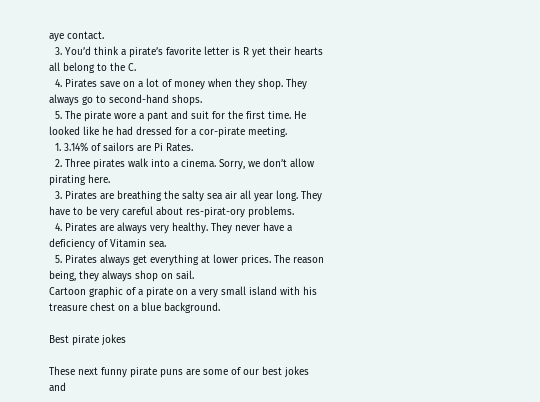aye contact.
  3. You’d think a pirate’s favorite letter is R yet their hearts all belong to the C.
  4. Pirates save on a lot of money when they shop. They always go to second-hand shops.
  5. The pirate wore a pant and suit for the first time. He looked like he had dressed for a cor-pirate meeting.
  1. 3.14% of sailors are Pi Rates.
  2. Three pirates walk into a cinema. Sorry, we don’t allow pirating here.
  3. Pirates are breathing the salty sea air all year long. They have to be very careful about res-pirat-ory problems.
  4. Pirates are always very healthy. They never have a deficiency of Vitamin sea.
  5. Pirates always get everything at lower prices. The reason being, they always shop on sail.
Cartoon graphic of a pirate on a very small island with his treasure chest on a blue background.

Best pirate jokes

These next funny pirate puns are some of our best jokes and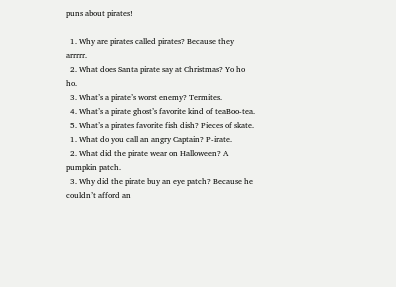puns about pirates!

  1. Why are pirates called pirates? Because they arrrrr.
  2. What does Santa pirate say at Christmas? Yo ho ho.
  3. What’s a pirate’s worst enemy? Termites.
  4. What’s a pirate ghost’s favorite kind of teaBoo-tea.
  5. What’s a pirates favorite fish dish? Pieces of skate.
  1. What do you call an angry Captain? P-irate.
  2. What did the pirate wear on Halloween? A pumpkin patch.
  3. Why did the pirate buy an eye patch? Because he couldn’t afford an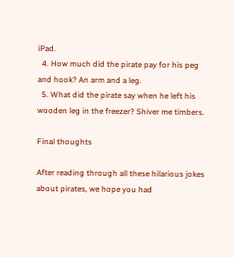iPad.
  4. How much did the pirate pay for his peg and hook? An arm and a leg.
  5. What did the pirate say when he left his wooden leg in the freezer? Shiver me timbers.

Final thoughts

After reading through all these hilarious jokes about pirates, we hope you had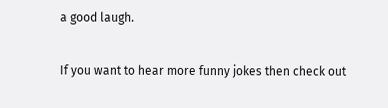a good laugh.

If you want to hear more funny jokes then check out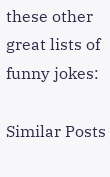these other great lists of funny jokes:

Similar Posts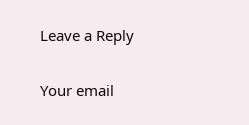Leave a Reply

Your email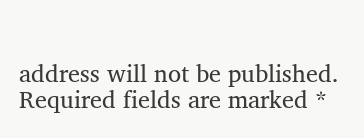address will not be published. Required fields are marked *